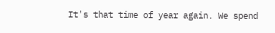It's that time of year again. We spend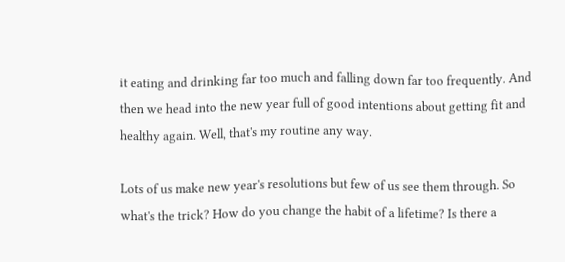it eating and drinking far too much and falling down far too frequently. And then we head into the new year full of good intentions about getting fit and healthy again. Well, that's my routine any way.

Lots of us make new year's resolutions but few of us see them through. So what's the trick? How do you change the habit of a lifetime? Is there a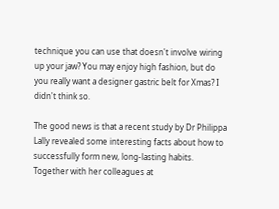technique you can use that doesn't involve wiring up your jaw? You may enjoy high fashion, but do you really want a designer gastric belt for Xmas? I didn't think so.

The good news is that a recent study by Dr Philippa Lally revealed some interesting facts about how to successfully form new, long-lasting habits. Together with her colleagues at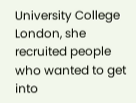University College London, she recruited people who wanted to get into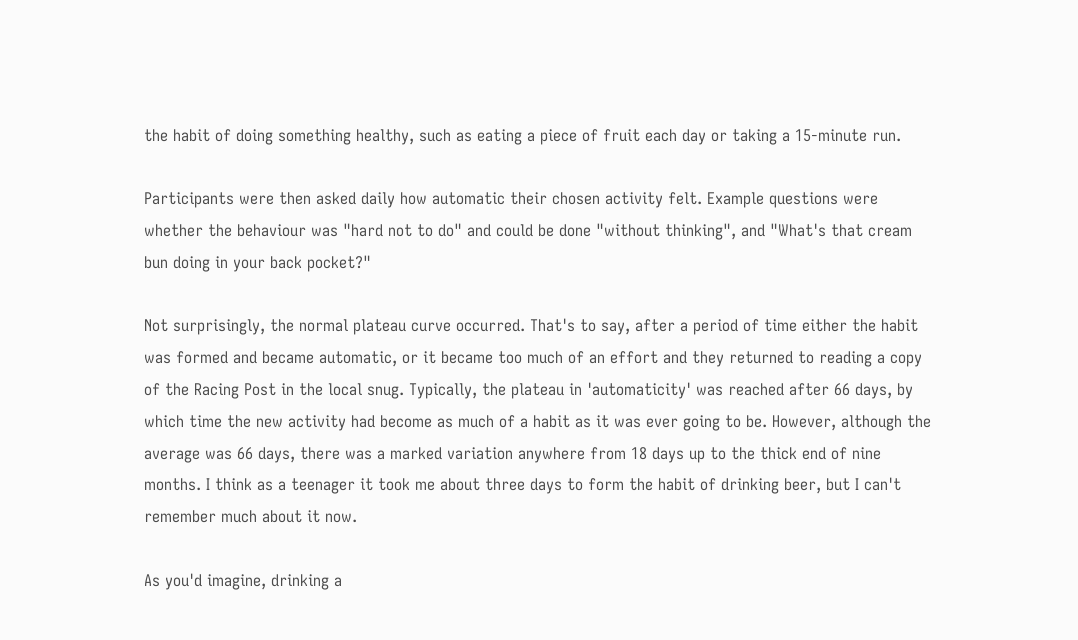the habit of doing something healthy, such as eating a piece of fruit each day or taking a 15-minute run.

Participants were then asked daily how automatic their chosen activity felt. Example questions were whether the behaviour was "hard not to do" and could be done "without thinking", and "What's that cream bun doing in your back pocket?"

Not surprisingly, the normal plateau curve occurred. That's to say, after a period of time either the habit was formed and became automatic, or it became too much of an effort and they returned to reading a copy of the Racing Post in the local snug. Typically, the plateau in 'automaticity' was reached after 66 days, by which time the new activity had become as much of a habit as it was ever going to be. However, although the average was 66 days, there was a marked variation anywhere from 18 days up to the thick end of nine months. I think as a teenager it took me about three days to form the habit of drinking beer, but I can't remember much about it now.

As you'd imagine, drinking a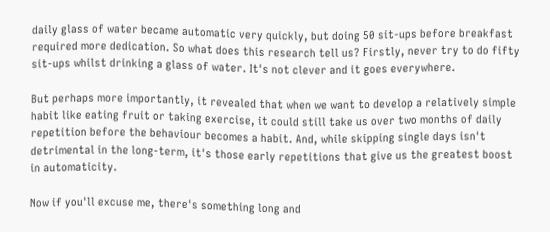daily glass of water became automatic very quickly, but doing 50 sit-ups before breakfast required more dedication. So what does this research tell us? Firstly, never try to do fifty sit-ups whilst drinking a glass of water. It's not clever and it goes everywhere.

But perhaps more importantly, it revealed that when we want to develop a relatively simple habit like eating fruit or taking exercise, it could still take us over two months of daily repetition before the behaviour becomes a habit. And, while skipping single days isn't detrimental in the long-term, it's those early repetitions that give us the greatest boost in automaticity.

Now if you'll excuse me, there's something long and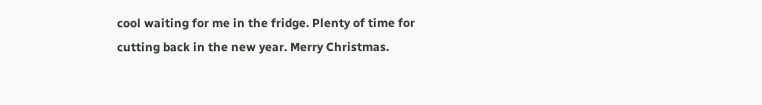cool waiting for me in the fridge. Plenty of time for cutting back in the new year. Merry Christmas.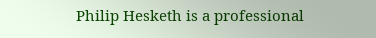Philip Hesketh is a professional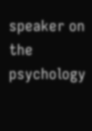speaker on the psychology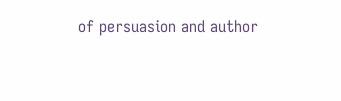of persuasion and author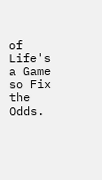of Life's a Game so Fix the Odds.